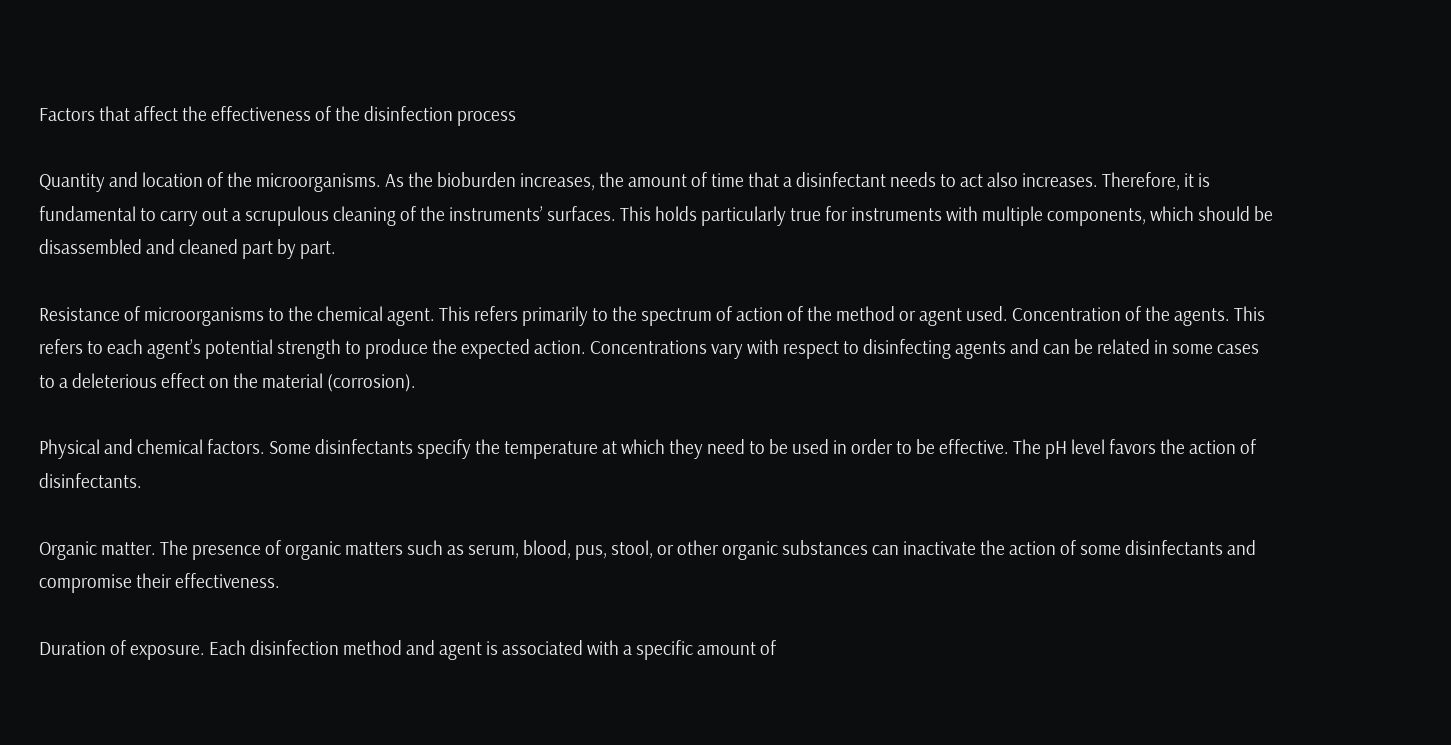Factors that affect the effectiveness of the disinfection process

Quantity and location of the microorganisms. As the bioburden increases, the amount of time that a disinfectant needs to act also increases. Therefore, it is fundamental to carry out a scrupulous cleaning of the instruments’ surfaces. This holds particularly true for instruments with multiple components, which should be disassembled and cleaned part by part.

Resistance of microorganisms to the chemical agent. This refers primarily to the spectrum of action of the method or agent used. Concentration of the agents. This refers to each agent’s potential strength to produce the expected action. Concentrations vary with respect to disinfecting agents and can be related in some cases to a deleterious effect on the material (corrosion).

Physical and chemical factors. Some disinfectants specify the temperature at which they need to be used in order to be effective. The pH level favors the action of disinfectants.

Organic matter. The presence of organic matters such as serum, blood, pus, stool, or other organic substances can inactivate the action of some disinfectants and compromise their effectiveness.

Duration of exposure. Each disinfection method and agent is associated with a specific amount of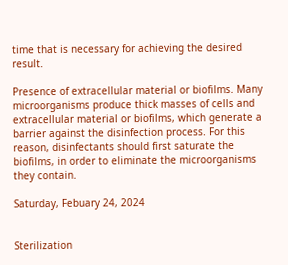time that is necessary for achieving the desired result.

Presence of extracellular material or biofilms. Many microorganisms produce thick masses of cells and extracellular material or biofilms, which generate a barrier against the disinfection process. For this reason, disinfectants should first saturate the biofilms, in order to eliminate the microorganisms they contain.

Saturday, Febuary 24, 2024


Sterilization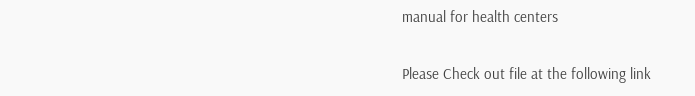manual for health centers

Please Check out file at the following link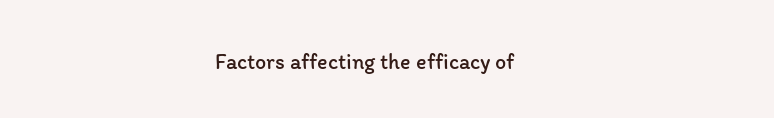Factors affecting the efficacy of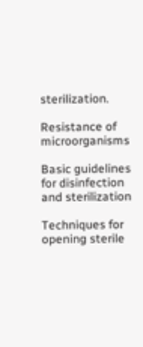sterilization.

Resistance of microorganisms

Basic guidelines for disinfection and sterilization

Techniques for opening sterile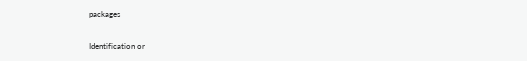packages

Identification or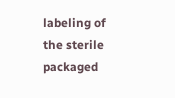labeling of the sterile packaged